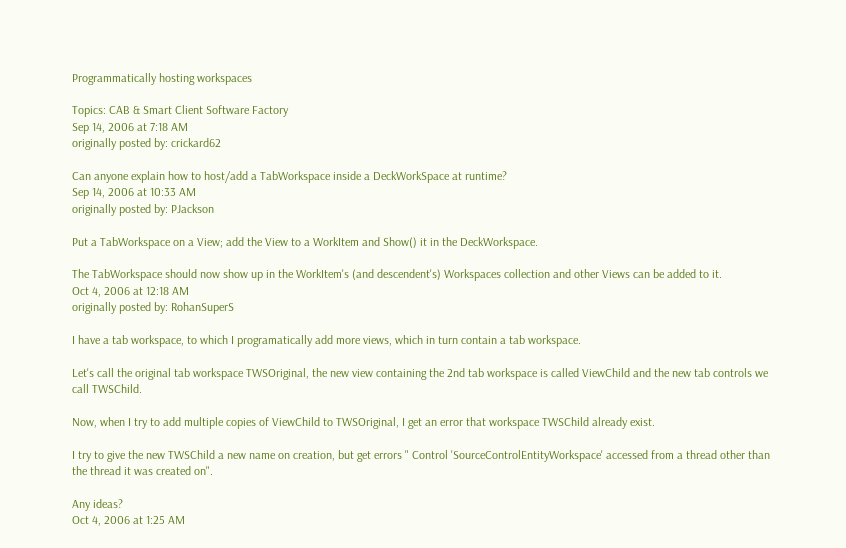Programmatically hosting workspaces

Topics: CAB & Smart Client Software Factory
Sep 14, 2006 at 7:18 AM
originally posted by: crickard62

Can anyone explain how to host/add a TabWorkspace inside a DeckWorkSpace at runtime?
Sep 14, 2006 at 10:33 AM
originally posted by: PJackson

Put a TabWorkspace on a View; add the View to a WorkItem and Show() it in the DeckWorkspace.

The TabWorkspace should now show up in the WorkItem's (and descendent's) Workspaces collection and other Views can be added to it.
Oct 4, 2006 at 12:18 AM
originally posted by: RohanSuperS

I have a tab workspace, to which I programatically add more views, which in turn contain a tab workspace.

Let's call the original tab workspace TWSOriginal, the new view containing the 2nd tab workspace is called ViewChild and the new tab controls we call TWSChild.

Now, when I try to add multiple copies of ViewChild to TWSOriginal, I get an error that workspace TWSChild already exist.

I try to give the new TWSChild a new name on creation, but get errors " Control 'SourceControlEntityWorkspace' accessed from a thread other than the thread it was created on".

Any ideas?
Oct 4, 2006 at 1:25 AM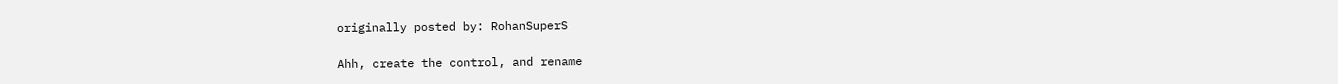originally posted by: RohanSuperS

Ahh, create the control, and rename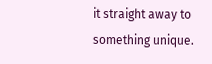it straight away to something unique.